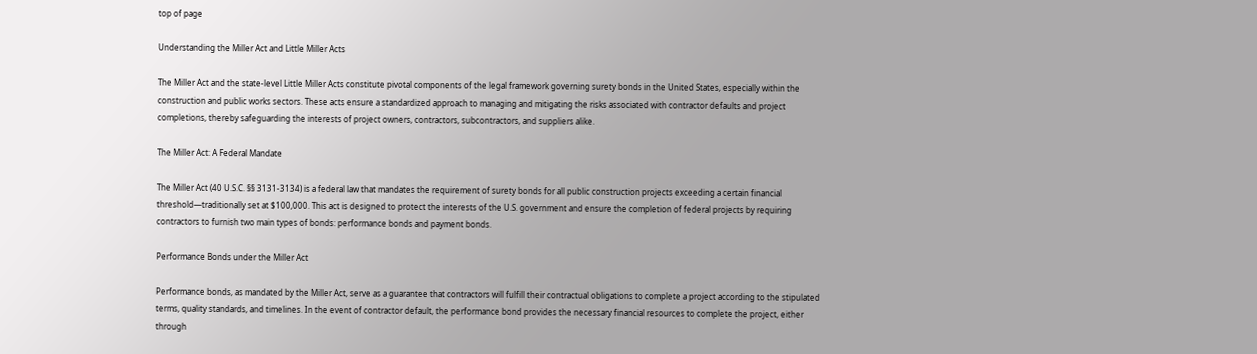top of page

Understanding the Miller Act and Little Miller Acts

The Miller Act and the state-level Little Miller Acts constitute pivotal components of the legal framework governing surety bonds in the United States, especially within the construction and public works sectors. These acts ensure a standardized approach to managing and mitigating the risks associated with contractor defaults and project completions, thereby safeguarding the interests of project owners, contractors, subcontractors, and suppliers alike.

The Miller Act: A Federal Mandate

The Miller Act (40 U.S.C. §§ 3131-3134) is a federal law that mandates the requirement of surety bonds for all public construction projects exceeding a certain financial threshold—traditionally set at $100,000. This act is designed to protect the interests of the U.S. government and ensure the completion of federal projects by requiring contractors to furnish two main types of bonds: performance bonds and payment bonds.

Performance Bonds under the Miller Act

Performance bonds, as mandated by the Miller Act, serve as a guarantee that contractors will fulfill their contractual obligations to complete a project according to the stipulated terms, quality standards, and timelines. In the event of contractor default, the performance bond provides the necessary financial resources to complete the project, either through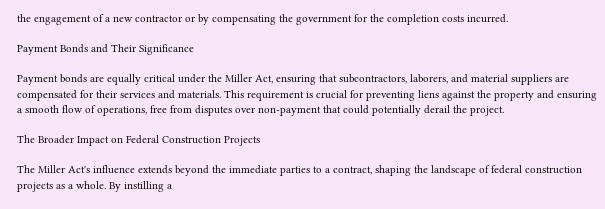the engagement of a new contractor or by compensating the government for the completion costs incurred.

Payment Bonds and Their Significance

Payment bonds are equally critical under the Miller Act, ensuring that subcontractors, laborers, and material suppliers are compensated for their services and materials. This requirement is crucial for preventing liens against the property and ensuring a smooth flow of operations, free from disputes over non-payment that could potentially derail the project.

The Broader Impact on Federal Construction Projects

The Miller Act's influence extends beyond the immediate parties to a contract, shaping the landscape of federal construction projects as a whole. By instilling a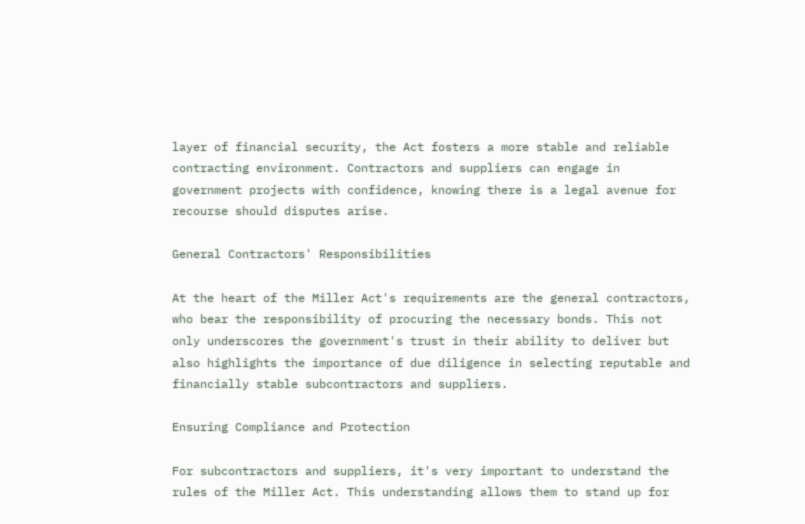layer of financial security, the Act fosters a more stable and reliable contracting environment. Contractors and suppliers can engage in government projects with confidence, knowing there is a legal avenue for recourse should disputes arise.

General Contractors' Responsibilities

At the heart of the Miller Act's requirements are the general contractors, who bear the responsibility of procuring the necessary bonds. This not only underscores the government's trust in their ability to deliver but also highlights the importance of due diligence in selecting reputable and financially stable subcontractors and suppliers.

Ensuring Compliance and Protection

For subcontractors and suppliers, it's very important to understand the rules of the Miller Act. This understanding allows them to stand up for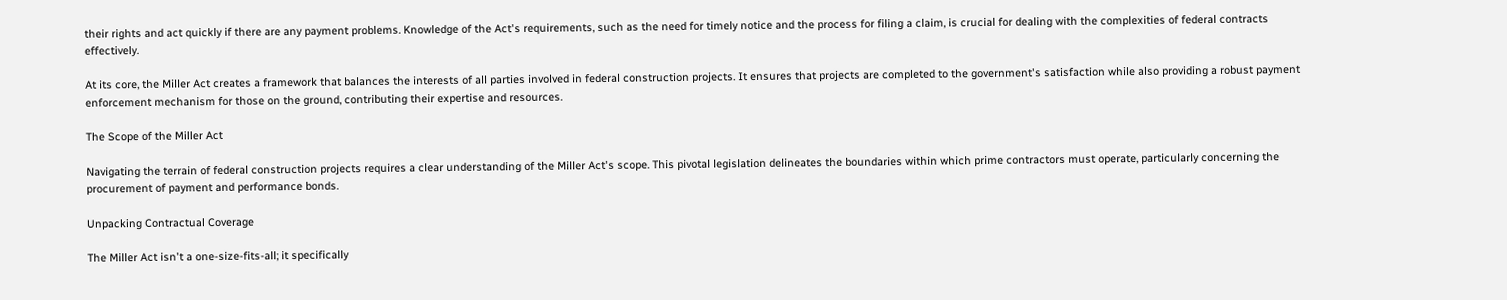their rights and act quickly if there are any payment problems. Knowledge of the Act's requirements, such as the need for timely notice and the process for filing a claim, is crucial for dealing with the complexities of federal contracts effectively.

At its core, the Miller Act creates a framework that balances the interests of all parties involved in federal construction projects. It ensures that projects are completed to the government's satisfaction while also providing a robust payment enforcement mechanism for those on the ground, contributing their expertise and resources.

The Scope of the Miller Act

Navigating the terrain of federal construction projects requires a clear understanding of the Miller Act's scope. This pivotal legislation delineates the boundaries within which prime contractors must operate, particularly concerning the procurement of payment and performance bonds.

Unpacking Contractual Coverage

The Miller Act isn't a one-size-fits-all; it specifically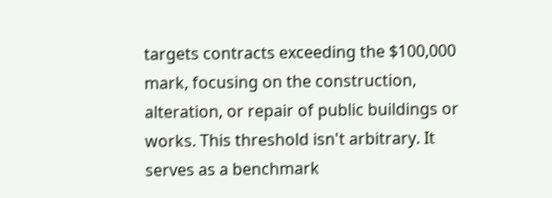targets contracts exceeding the $100,000 mark, focusing on the construction, alteration, or repair of public buildings or works. This threshold isn't arbitrary. It serves as a benchmark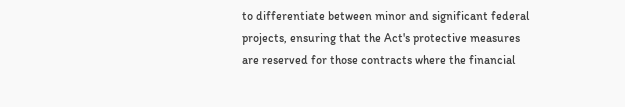to differentiate between minor and significant federal projects, ensuring that the Act's protective measures are reserved for those contracts where the financial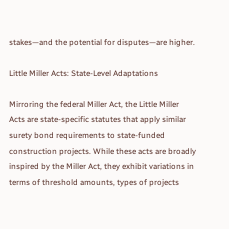stakes—and the potential for disputes—are higher.

Little Miller Acts: State-Level Adaptations

Mirroring the federal Miller Act, the Little Miller Acts are state-specific statutes that apply similar surety bond requirements to state-funded construction projects. While these acts are broadly inspired by the Miller Act, they exhibit variations in terms of threshold amounts, types of projects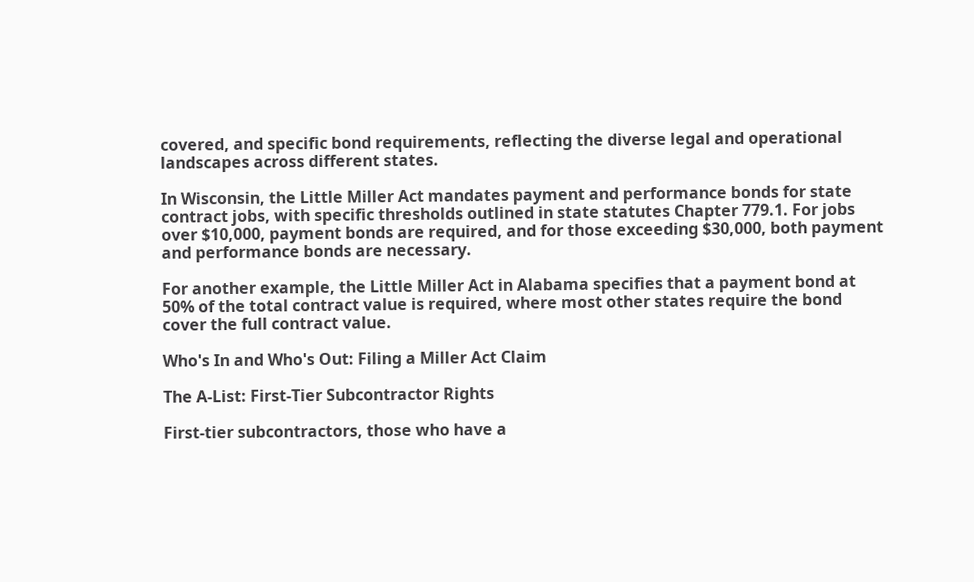covered, and specific bond requirements, reflecting the diverse legal and operational landscapes across different states.

In Wisconsin, the Little Miller Act mandates payment and performance bonds for state contract jobs, with specific thresholds outlined in state statutes Chapter 779.1. For jobs over $10,000, payment bonds are required, and for those exceeding $30,000, both payment and performance bonds are necessary.

For another example, the Little Miller Act in Alabama specifies that a payment bond at 50% of the total contract value is required, where most other states require the bond cover the full contract value.

Who's In and Who's Out: Filing a Miller Act Claim

The A-List: First-Tier Subcontractor Rights

First-tier subcontractors, those who have a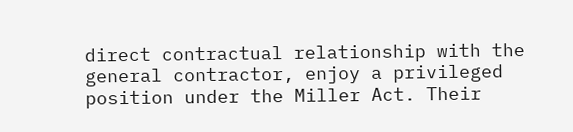direct contractual relationship with the general contractor, enjoy a privileged position under the Miller Act. Their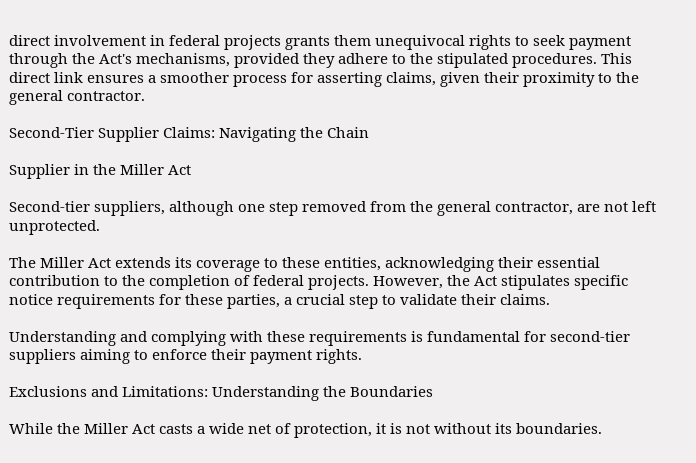direct involvement in federal projects grants them unequivocal rights to seek payment through the Act's mechanisms, provided they adhere to the stipulated procedures. This direct link ensures a smoother process for asserting claims, given their proximity to the general contractor.

Second-Tier Supplier Claims: Navigating the Chain

Supplier in the Miller Act

Second-tier suppliers, although one step removed from the general contractor, are not left unprotected.

The Miller Act extends its coverage to these entities, acknowledging their essential contribution to the completion of federal projects. However, the Act stipulates specific notice requirements for these parties, a crucial step to validate their claims.

Understanding and complying with these requirements is fundamental for second-tier suppliers aiming to enforce their payment rights.

Exclusions and Limitations: Understanding the Boundaries

While the Miller Act casts a wide net of protection, it is not without its boundaries.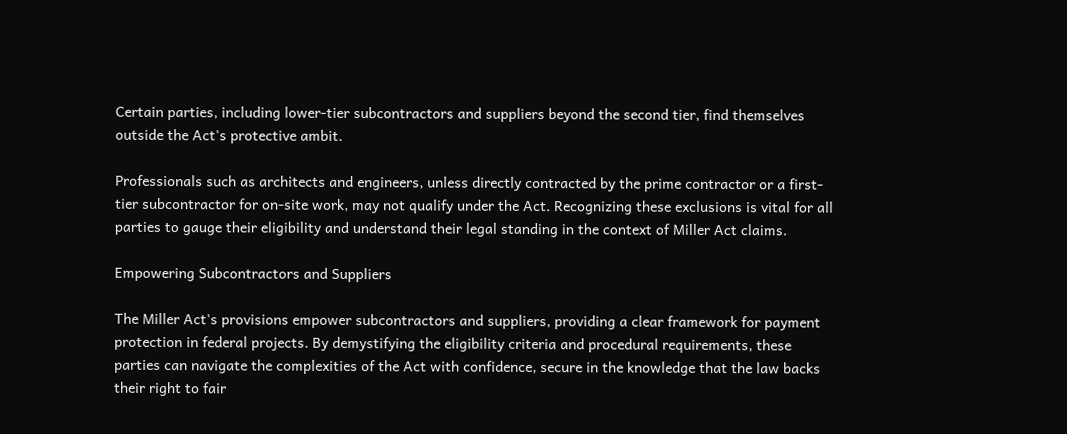Certain parties, including lower-tier subcontractors and suppliers beyond the second tier, find themselves outside the Act's protective ambit.

Professionals such as architects and engineers, unless directly contracted by the prime contractor or a first-tier subcontractor for on-site work, may not qualify under the Act. Recognizing these exclusions is vital for all parties to gauge their eligibility and understand their legal standing in the context of Miller Act claims.

Empowering Subcontractors and Suppliers

The Miller Act's provisions empower subcontractors and suppliers, providing a clear framework for payment protection in federal projects. By demystifying the eligibility criteria and procedural requirements, these parties can navigate the complexities of the Act with confidence, secure in the knowledge that the law backs their right to fair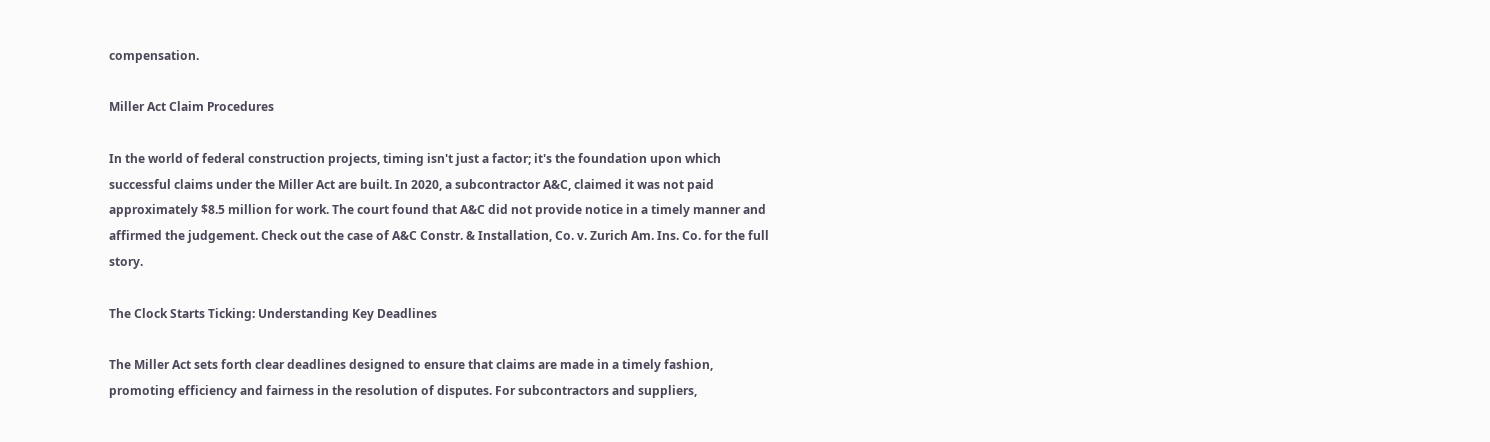compensation.

Miller Act Claim Procedures

In the world of federal construction projects, timing isn't just a factor; it's the foundation upon which successful claims under the Miller Act are built. In 2020, a subcontractor A&C, claimed it was not paid approximately $8.5 million for work. The court found that A&C did not provide notice in a timely manner and affirmed the judgement. Check out the case of A&C Constr. & Installation, Co. v. Zurich Am. Ins. Co. for the full story.

The Clock Starts Ticking: Understanding Key Deadlines

The Miller Act sets forth clear deadlines designed to ensure that claims are made in a timely fashion, promoting efficiency and fairness in the resolution of disputes. For subcontractors and suppliers,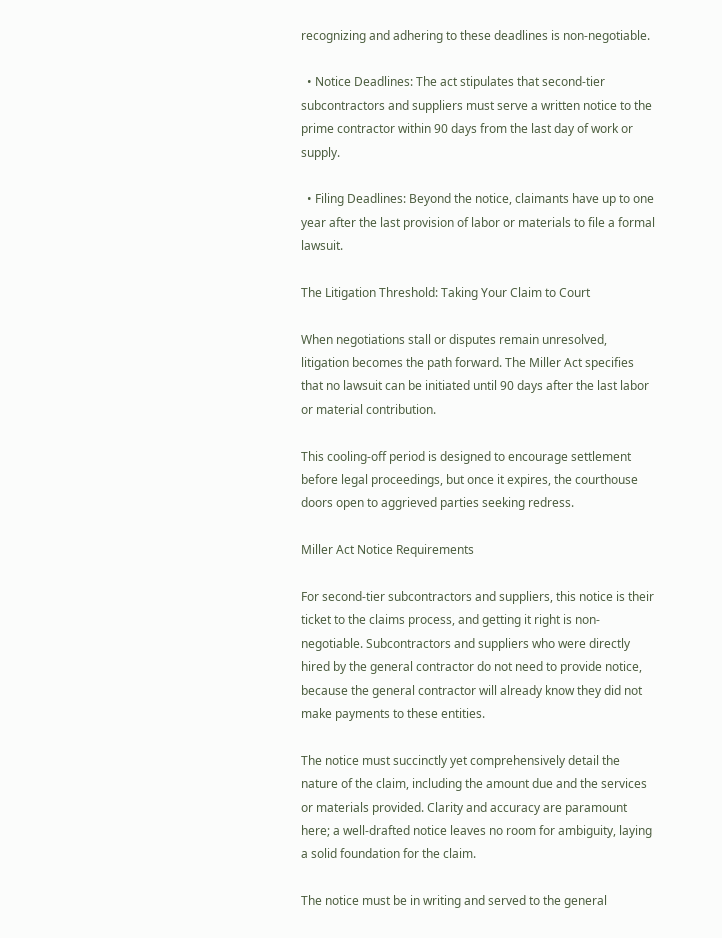recognizing and adhering to these deadlines is non-negotiable.

  • Notice Deadlines: The act stipulates that second-tier subcontractors and suppliers must serve a written notice to the prime contractor within 90 days from the last day of work or supply.

  • Filing Deadlines: Beyond the notice, claimants have up to one year after the last provision of labor or materials to file a formal lawsuit.

The Litigation Threshold: Taking Your Claim to Court

When negotiations stall or disputes remain unresolved, litigation becomes the path forward. The Miller Act specifies that no lawsuit can be initiated until 90 days after the last labor or material contribution.

This cooling-off period is designed to encourage settlement before legal proceedings, but once it expires, the courthouse doors open to aggrieved parties seeking redress.

Miller Act Notice Requirements

For second-tier subcontractors and suppliers, this notice is their ticket to the claims process, and getting it right is non-negotiable. Subcontractors and suppliers who were directly hired by the general contractor do not need to provide notice, because the general contractor will already know they did not make payments to these entities.

The notice must succinctly yet comprehensively detail the nature of the claim, including the amount due and the services or materials provided. Clarity and accuracy are paramount here; a well-drafted notice leaves no room for ambiguity, laying a solid foundation for the claim.

The notice must be in writing and served to the general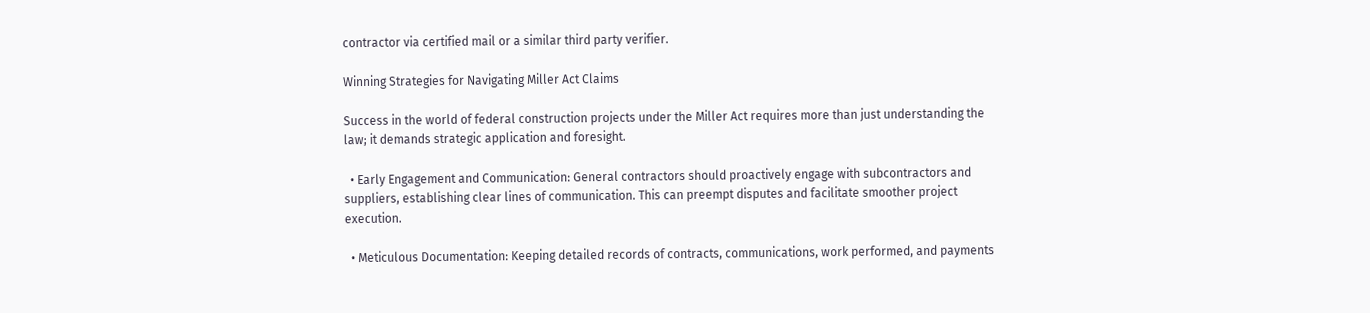contractor via certified mail or a similar third party verifier.

Winning Strategies for Navigating Miller Act Claims

Success in the world of federal construction projects under the Miller Act requires more than just understanding the law; it demands strategic application and foresight.

  • Early Engagement and Communication: General contractors should proactively engage with subcontractors and suppliers, establishing clear lines of communication. This can preempt disputes and facilitate smoother project execution.

  • Meticulous Documentation: Keeping detailed records of contracts, communications, work performed, and payments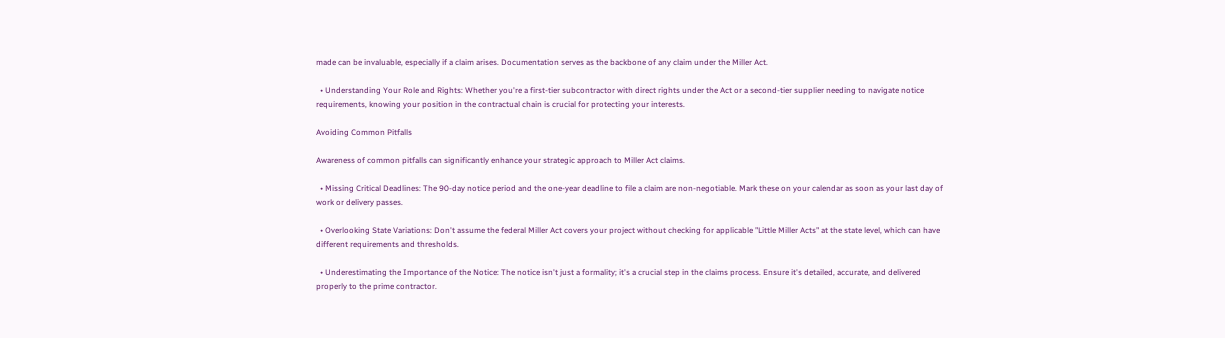made can be invaluable, especially if a claim arises. Documentation serves as the backbone of any claim under the Miller Act.

  • Understanding Your Role and Rights: Whether you're a first-tier subcontractor with direct rights under the Act or a second-tier supplier needing to navigate notice requirements, knowing your position in the contractual chain is crucial for protecting your interests.

Avoiding Common Pitfalls

Awareness of common pitfalls can significantly enhance your strategic approach to Miller Act claims.

  • Missing Critical Deadlines: The 90-day notice period and the one-year deadline to file a claim are non-negotiable. Mark these on your calendar as soon as your last day of work or delivery passes.

  • Overlooking State Variations: Don't assume the federal Miller Act covers your project without checking for applicable "Little Miller Acts" at the state level, which can have different requirements and thresholds.

  • Underestimating the Importance of the Notice: The notice isn't just a formality; it's a crucial step in the claims process. Ensure it's detailed, accurate, and delivered properly to the prime contractor.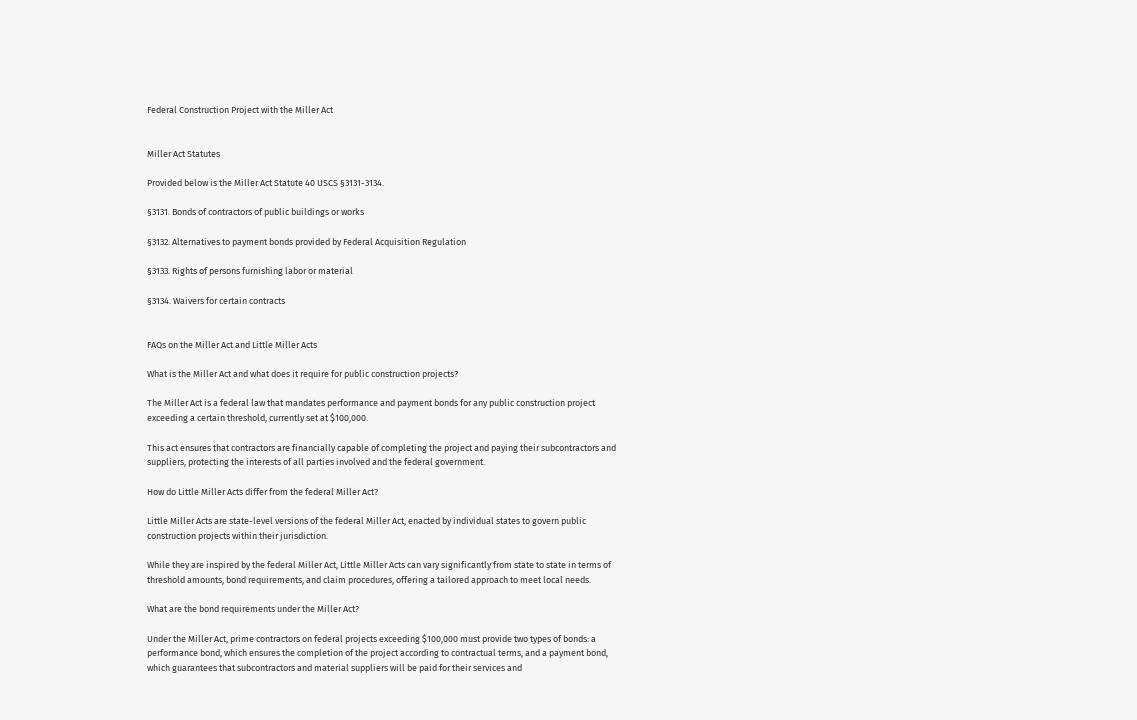Federal Construction Project with the Miller Act


Miller Act Statutes

Provided below is the Miller Act Statute 40 USCS §3131-3134.

§3131. Bonds of contractors of public buildings or works

§3132. Alternatives to payment bonds provided by Federal Acquisition Regulation

§3133. Rights of persons furnishing labor or material

§3134. Waivers for certain contracts


FAQs on the Miller Act and Little Miller Acts

What is the Miller Act and what does it require for public construction projects?

The Miller Act is a federal law that mandates performance and payment bonds for any public construction project exceeding a certain threshold, currently set at $100,000.

This act ensures that contractors are financially capable of completing the project and paying their subcontractors and suppliers, protecting the interests of all parties involved and the federal government.

How do Little Miller Acts differ from the federal Miller Act?

Little Miller Acts are state-level versions of the federal Miller Act, enacted by individual states to govern public construction projects within their jurisdiction.

While they are inspired by the federal Miller Act, Little Miller Acts can vary significantly from state to state in terms of threshold amounts, bond requirements, and claim procedures, offering a tailored approach to meet local needs.

What are the bond requirements under the Miller Act?

Under the Miller Act, prime contractors on federal projects exceeding $100,000 must provide two types of bonds: a performance bond, which ensures the completion of the project according to contractual terms, and a payment bond, which guarantees that subcontractors and material suppliers will be paid for their services and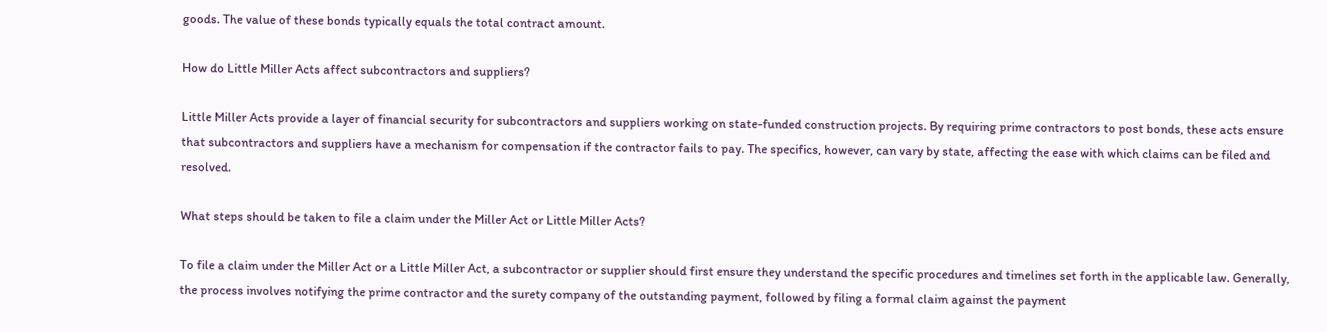goods. The value of these bonds typically equals the total contract amount.

How do Little Miller Acts affect subcontractors and suppliers?

Little Miller Acts provide a layer of financial security for subcontractors and suppliers working on state-funded construction projects. By requiring prime contractors to post bonds, these acts ensure that subcontractors and suppliers have a mechanism for compensation if the contractor fails to pay. The specifics, however, can vary by state, affecting the ease with which claims can be filed and resolved.

What steps should be taken to file a claim under the Miller Act or Little Miller Acts?

To file a claim under the Miller Act or a Little Miller Act, a subcontractor or supplier should first ensure they understand the specific procedures and timelines set forth in the applicable law. Generally, the process involves notifying the prime contractor and the surety company of the outstanding payment, followed by filing a formal claim against the payment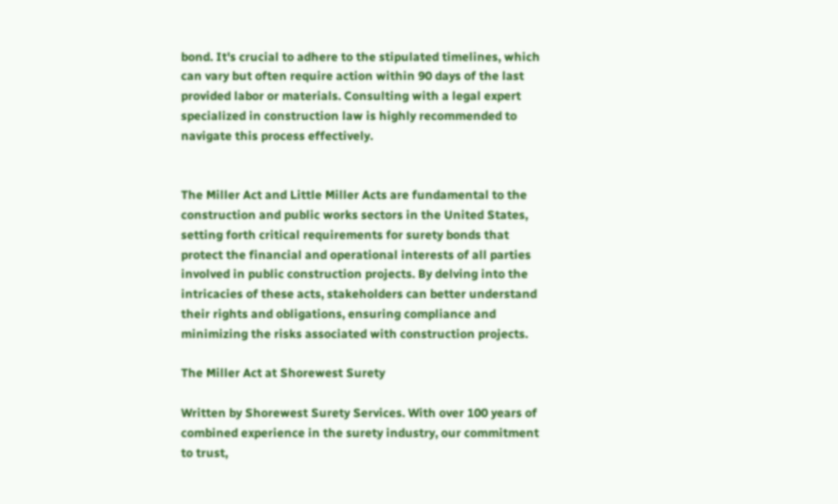bond. It's crucial to adhere to the stipulated timelines, which can vary but often require action within 90 days of the last provided labor or materials. Consulting with a legal expert specialized in construction law is highly recommended to navigate this process effectively.


The Miller Act and Little Miller Acts are fundamental to the construction and public works sectors in the United States, setting forth critical requirements for surety bonds that protect the financial and operational interests of all parties involved in public construction projects. By delving into the intricacies of these acts, stakeholders can better understand their rights and obligations, ensuring compliance and minimizing the risks associated with construction projects.

The Miller Act at Shorewest Surety

Written by Shorewest Surety Services. With over 100 years of combined experience in the surety industry, our commitment to trust,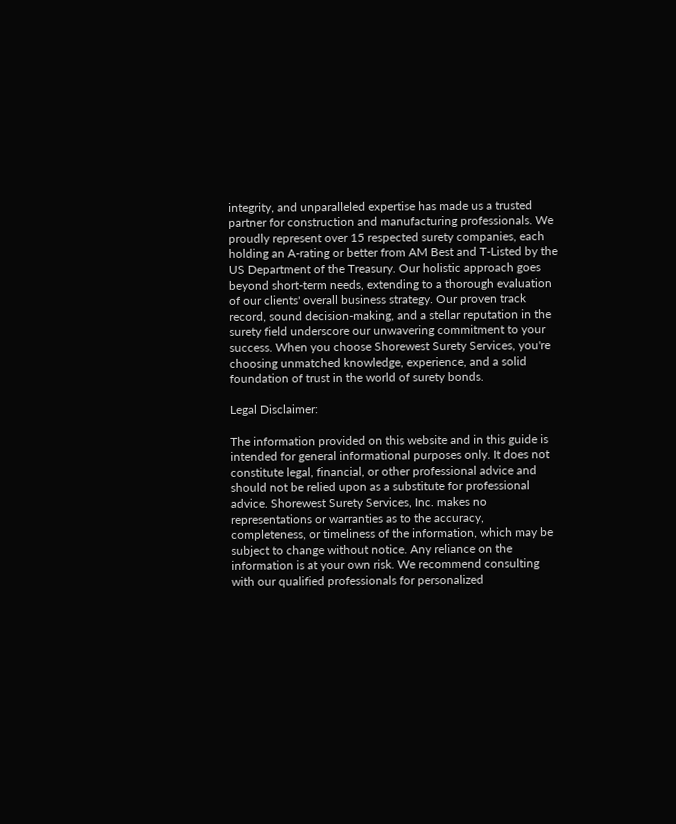integrity, and unparalleled expertise has made us a trusted partner for construction and manufacturing professionals. We proudly represent over 15 respected surety companies, each holding an A-rating or better from AM Best and T-Listed by the US Department of the Treasury. Our holistic approach goes beyond short-term needs, extending to a thorough evaluation of our clients' overall business strategy. Our proven track record, sound decision-making, and a stellar reputation in the surety field underscore our unwavering commitment to your success. When you choose Shorewest Surety Services, you're choosing unmatched knowledge, experience, and a solid foundation of trust in the world of surety bonds.

Legal Disclaimer:

The information provided on this website and in this guide is intended for general informational purposes only. It does not constitute legal, financial, or other professional advice and should not be relied upon as a substitute for professional advice. Shorewest Surety Services, Inc. makes no representations or warranties as to the accuracy, completeness, or timeliness of the information, which may be subject to change without notice. Any reliance on the information is at your own risk. We recommend consulting with our qualified professionals for personalized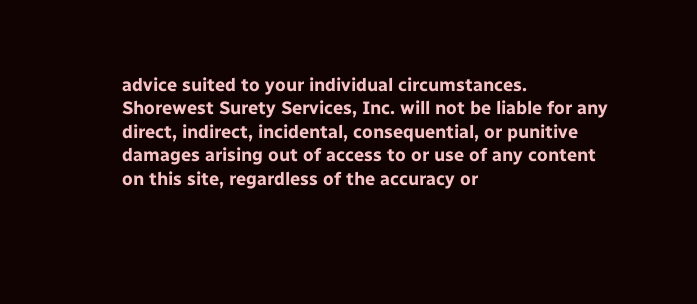advice suited to your individual circumstances. Shorewest Surety Services, Inc. will not be liable for any direct, indirect, incidental, consequential, or punitive damages arising out of access to or use of any content on this site, regardless of the accuracy or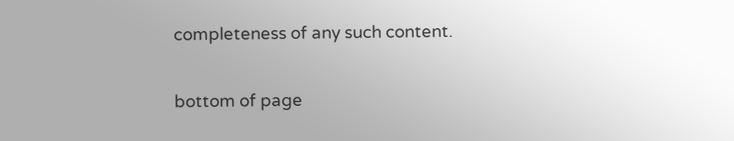completeness of any such content.


bottom of page